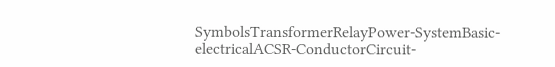SymbolsTransformerRelayPower-SystemBasic-electricalACSR-ConductorCircuit-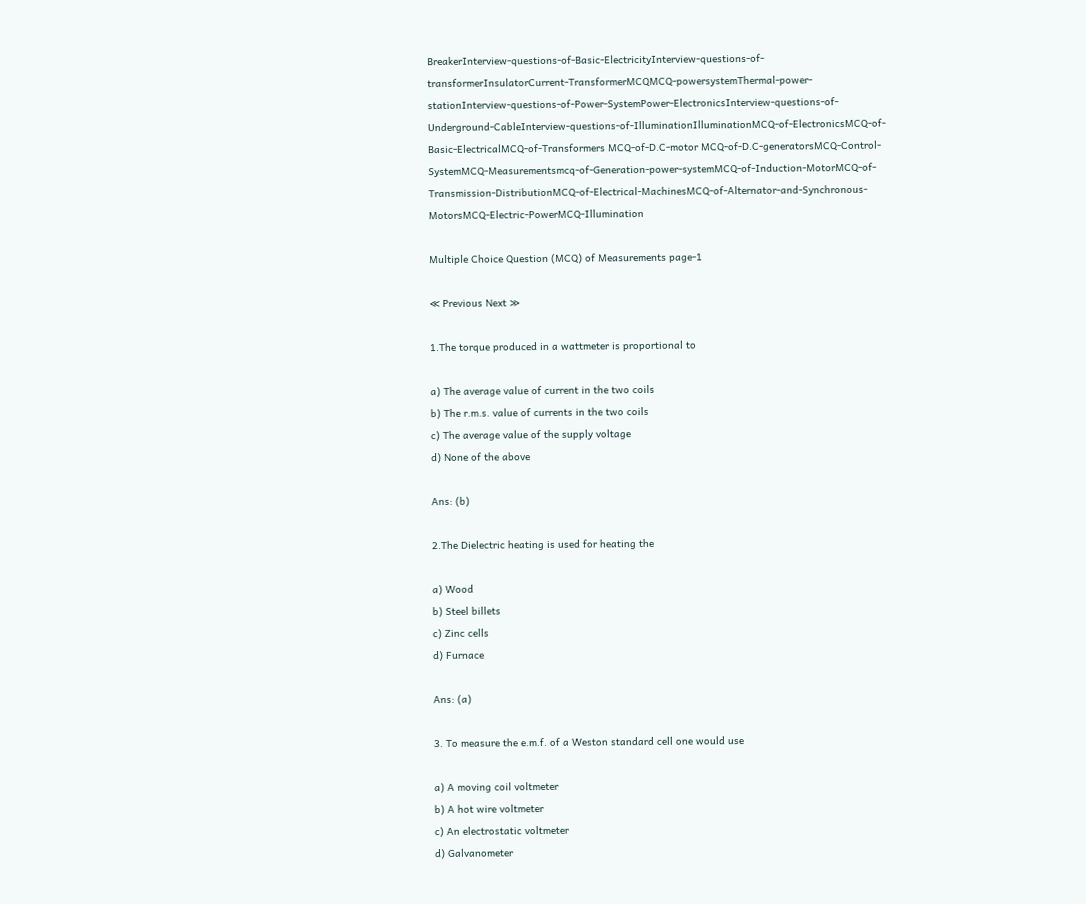BreakerInterview-questions-of-Basic-ElectricityInterview-questions-of-transformerInsulatorCurrent-TransformerMCQMCQ-powersystemThermal-power-stationInterview-questions-of-Power-SystemPower-ElectronicsInterview-questions-of-Underground-CableInterview-questions-of-IlluminationIlluminationMCQ-of-ElectronicsMCQ-of-Basic-ElectricalMCQ-of-Transformers MCQ-of-D.C-motor MCQ-of-D.C-generatorsMCQ-Control-SystemMCQ-Measurementsmcq-of-Generation-power-systemMCQ-of-Induction-MotorMCQ-of-Transmission-DistributionMCQ-of-Electrical-MachinesMCQ-of-Alternator-and-Synchronous-MotorsMCQ-Electric-PowerMCQ-Illumination

Multiple Choice Question (MCQ) of Measurements page-1

≪ Previous Next ≫

1.The torque produced in a wattmeter is proportional to

a) The average value of current in the two coils
b) The r.m.s. value of currents in the two coils
c) The average value of the supply voltage
d) None of the above

Ans: (b)

2.The Dielectric heating is used for heating the

a) Wood
b) Steel billets
c) Zinc cells
d) Furnace

Ans: (a)

3. To measure the e.m.f. of a Weston standard cell one would use

a) A moving coil voltmeter
b) A hot wire voltmeter
c) An electrostatic voltmeter
d) Galvanometer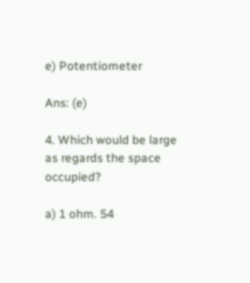e) Potentiometer

Ans: (e)

4. Which would be large as regards the space occupied?

a) 1 ohm. 54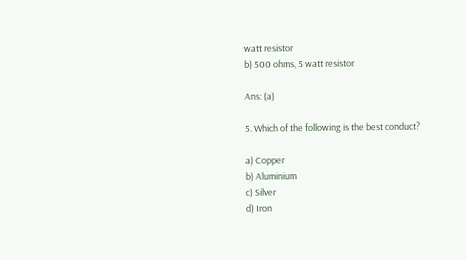watt resistor
b) 500 ohms, 5 watt resistor

Ans: (a)

5. Which of the following is the best conduct?

a) Copper
b) Aluminium
c) Silver
d) Iron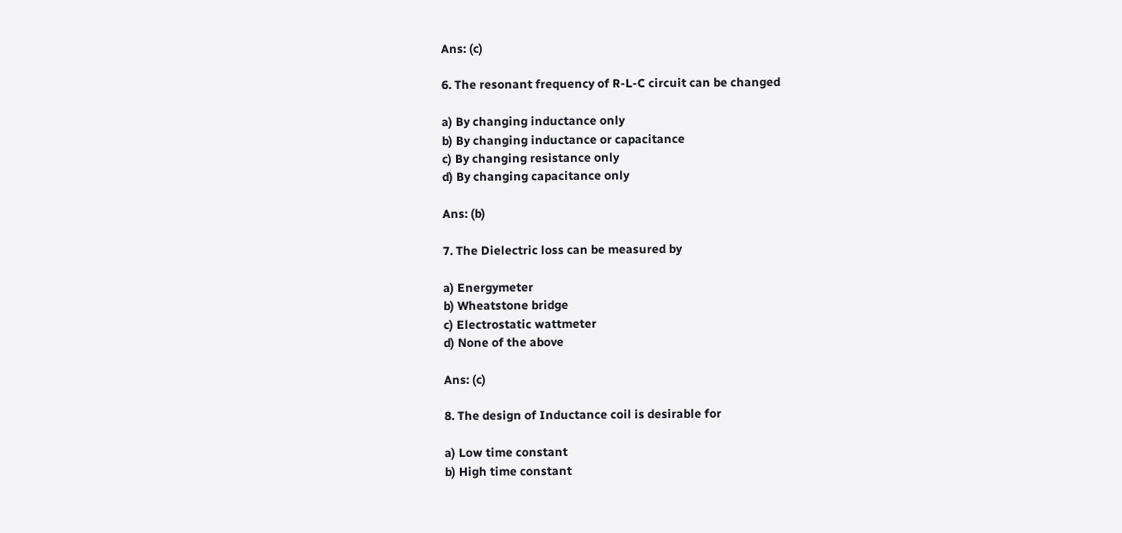Ans: (c)

6. The resonant frequency of R-L-C circuit can be changed

a) By changing inductance only
b) By changing inductance or capacitance
c) By changing resistance only
d) By changing capacitance only

Ans: (b)

7. The Dielectric loss can be measured by

a) Energymeter
b) Wheatstone bridge
c) Electrostatic wattmeter
d) None of the above

Ans: (c)

8. The design of Inductance coil is desirable for

a) Low time constant
b) High time constant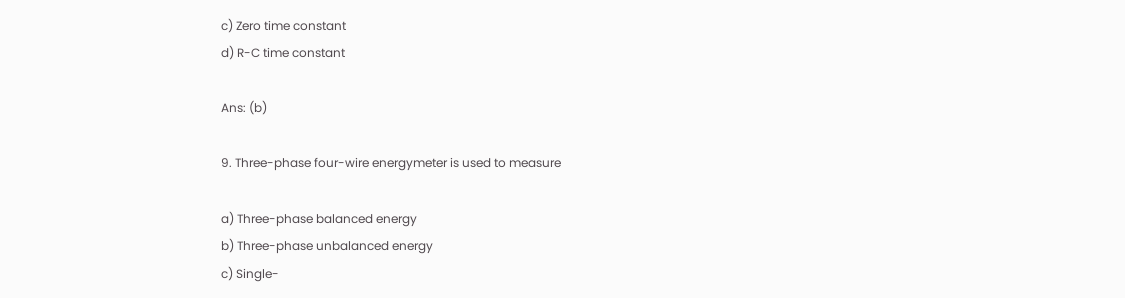c) Zero time constant
d) R-C time constant

Ans: (b)

9. Three-phase four-wire energymeter is used to measure

a) Three-phase balanced energy
b) Three-phase unbalanced energy
c) Single-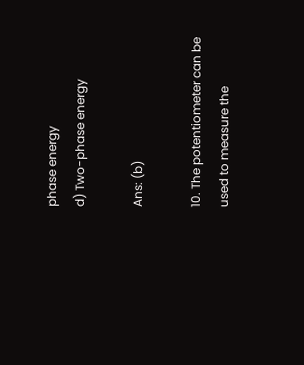phase energy
d) Two-phase energy

Ans: (b)

10. The potentiometer can be used to measure the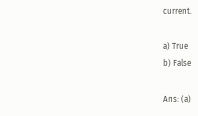current.

a) True
b) False

Ans: (a)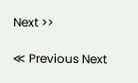Next >>

≪ Previous Next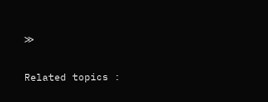≫

Related topics :